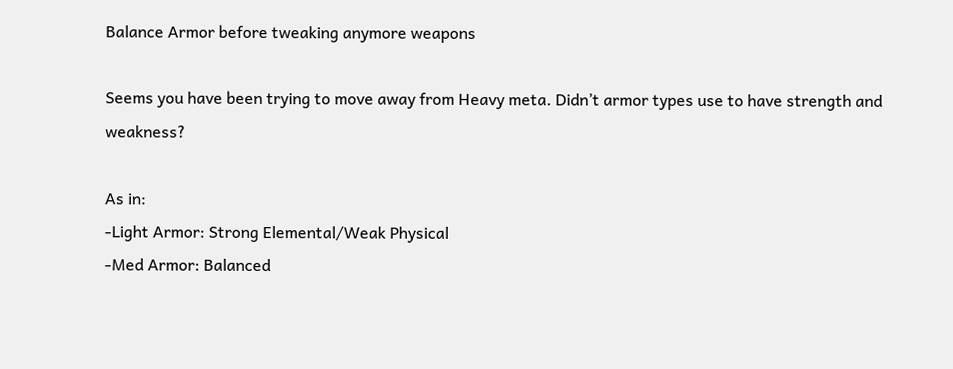Balance Armor before tweaking anymore weapons

Seems you have been trying to move away from Heavy meta. Didn’t armor types use to have strength and weakness?

As in:
-Light Armor: Strong Elemental/Weak Physical
-Med Armor: Balanced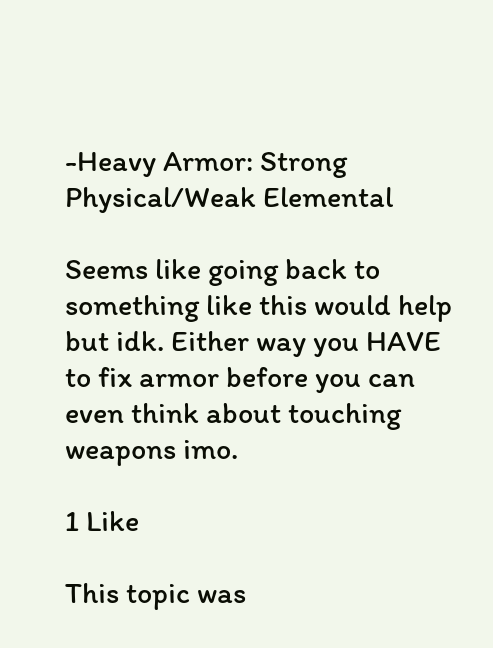-Heavy Armor: Strong Physical/Weak Elemental

Seems like going back to something like this would help but idk. Either way you HAVE to fix armor before you can even think about touching weapons imo.

1 Like

This topic was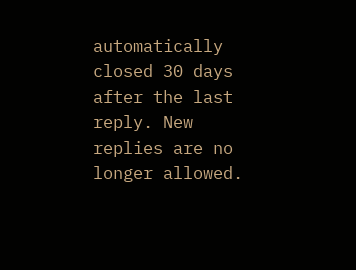automatically closed 30 days after the last reply. New replies are no longer allowed.